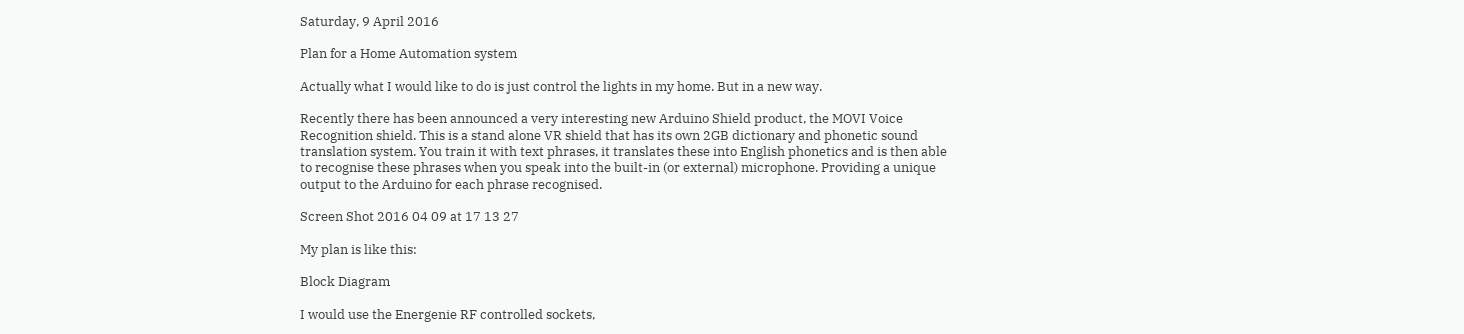Saturday, 9 April 2016

Plan for a Home Automation system

Actually what I would like to do is just control the lights in my home. But in a new way.

Recently there has been announced a very interesting new Arduino Shield product, the MOVI Voice Recognition shield. This is a stand alone VR shield that has its own 2GB dictionary and phonetic sound translation system. You train it with text phrases, it translates these into English phonetics and is then able to recognise these phrases when you speak into the built-in (or external) microphone. Providing a unique output to the Arduino for each phrase recognised.

Screen Shot 2016 04 09 at 17 13 27

My plan is like this:

Block Diagram

I would use the Energenie RF controlled sockets,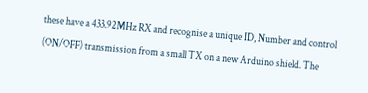these have a 433.92MHz RX and recognise a unique ID, Number and control (ON/OFF) transmission from a small TX on a new Arduino shield. The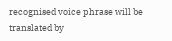recognised voice phrase will be translated by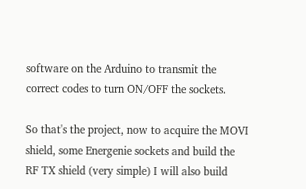software on the Arduino to transmit the correct codes to turn ON/OFF the sockets.

So that's the project, now to acquire the MOVI shield, some Energenie sockets and build the RF TX shield (very simple) I will also build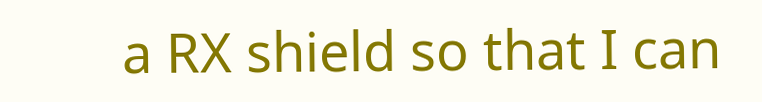a RX shield so that I can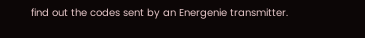find out the codes sent by an Energenie transmitter.